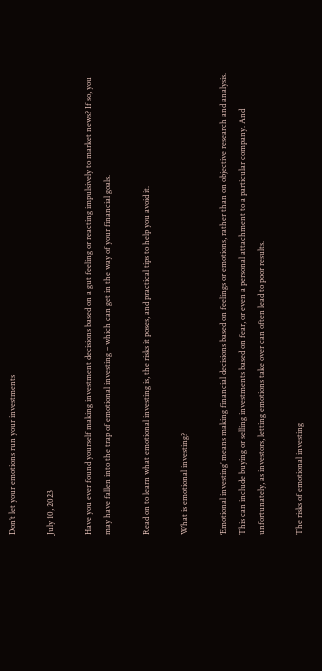Don’t let your emotions run your investments

July 10, 2023

Have you ever found yourself making investment decisions based on a gut feeling or reacting impulsively to market news? If so, you may have fallen into the trap of emotional investing – which can get in the way of your financial goals.

Read on to learn what emotional investing is, the risks it poses, and practical tips to help you avoid it.

What is emotional investing?

‘Emotional investing’ means making financial decisions based on feelings or emotions, rather than on objective research and analysis. This can include buying or selling investments based on fear, or even a personal attachment to a particular company. And unfortunately, as investors, letting emotions take over can often lead to poor results.

The risks of emotional investing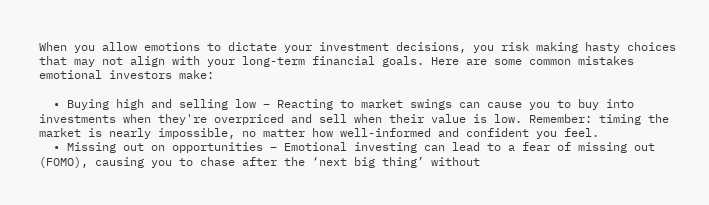When you allow emotions to dictate your investment decisions, you risk making hasty choices that may not align with your long-term financial goals. Here are some common mistakes emotional investors make:

  • Buying high and selling low – Reacting to market swings can cause you to buy into investments when they're overpriced and sell when their value is low. Remember: timing the market is nearly impossible, no matter how well-informed and confident you feel.
  • Missing out on opportunities – Emotional investing can lead to a fear of missing out (FOMO), causing you to chase after the ‘next big thing’ without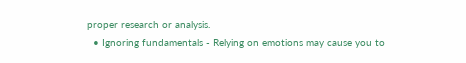proper research or analysis.
  • Ignoring fundamentals - Relying on emotions may cause you to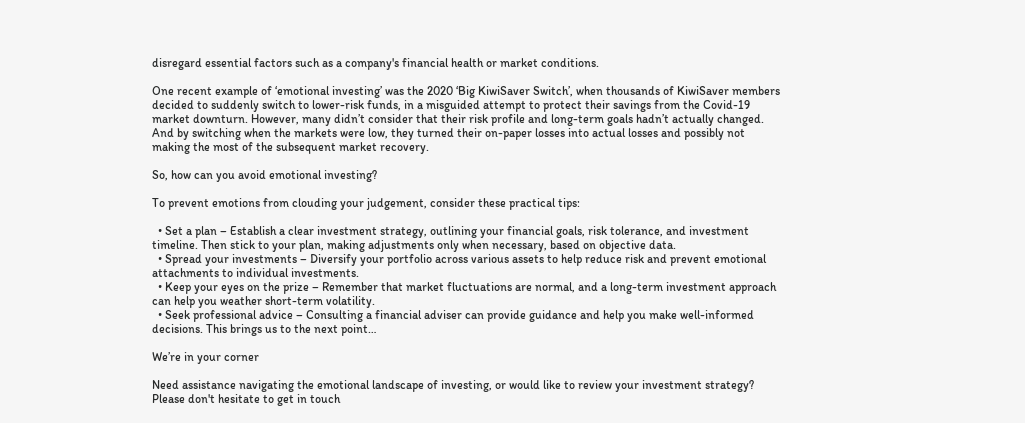disregard essential factors such as a company's financial health or market conditions.

One recent example of ‘emotional investing’ was the 2020 ‘Big KiwiSaver Switch’, when thousands of KiwiSaver members decided to suddenly switch to lower-risk funds, in a misguided attempt to protect their savings from the Covid-19 market downturn. However, many didn’t consider that their risk profile and long-term goals hadn’t actually changed. And by switching when the markets were low, they turned their on-paper losses into actual losses and possibly not making the most of the subsequent market recovery.

So, how can you avoid emotional investing?

To prevent emotions from clouding your judgement, consider these practical tips:

  • Set a plan – Establish a clear investment strategy, outlining your financial goals, risk tolerance, and investment timeline. Then stick to your plan, making adjustments only when necessary, based on objective data.
  • Spread your investments – Diversify your portfolio across various assets to help reduce risk and prevent emotional attachments to individual investments.
  • Keep your eyes on the prize – Remember that market fluctuations are normal, and a long-term investment approach can help you weather short-term volatility.
  • Seek professional advice – Consulting a financial adviser can provide guidance and help you make well-informed decisions. This brings us to the next point…

We’re in your corner

Need assistance navigating the emotional landscape of investing, or would like to review your investment strategy? Please don't hesitate to get in touch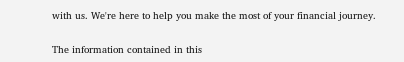with us. We're here to help you make the most of your financial journey.

The information contained in this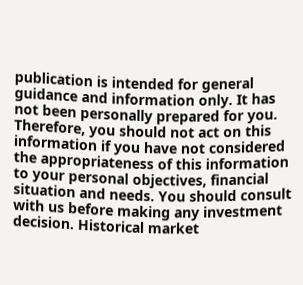publication is intended for general guidance and information only. It has not been personally prepared for you. Therefore, you should not act on this information if you have not considered the appropriateness of this information to your personal objectives, financial situation and needs. You should consult with us before making any investment decision. Historical market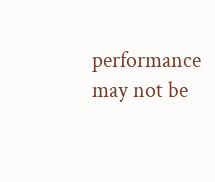performance may not be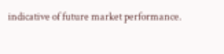indicative of future market performance.